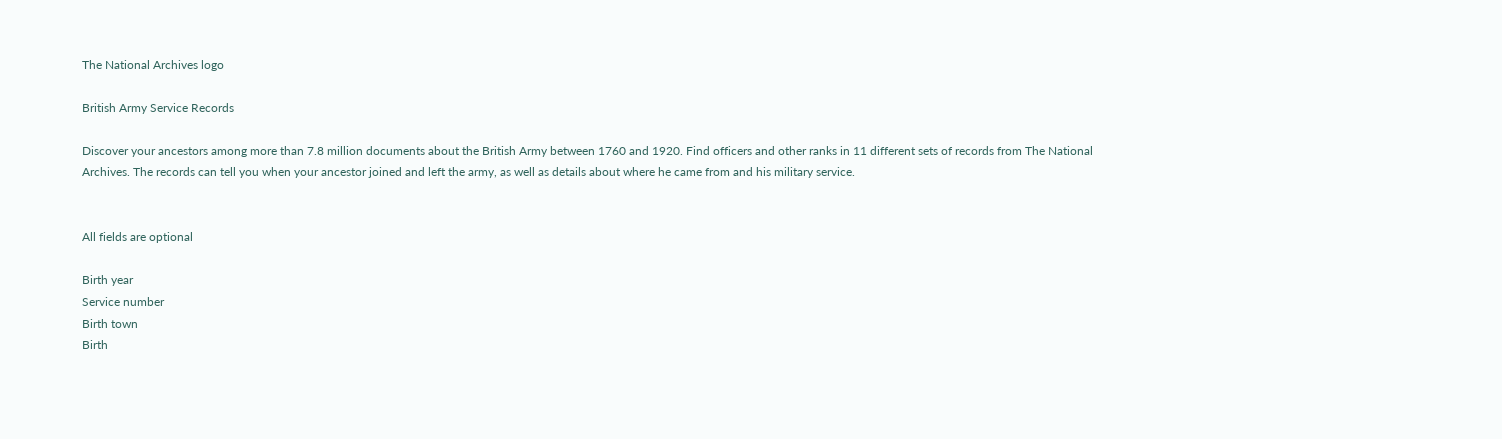The National Archives logo

British Army Service Records

Discover your ancestors among more than 7.8 million documents about the British Army between 1760 and 1920. Find officers and other ranks in 11 different sets of records from The National Archives. The records can tell you when your ancestor joined and left the army, as well as details about where he came from and his military service.


All fields are optional

Birth year
Service number
Birth town
Birth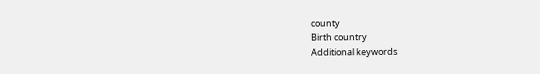county
Birth country
Additional keywords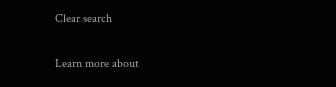Clear search

Learn more about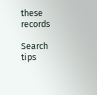these records

Search tips